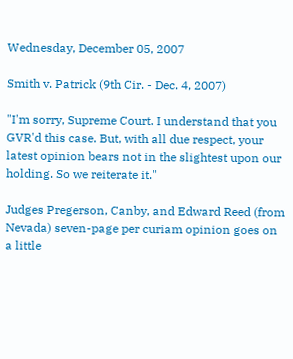Wednesday, December 05, 2007

Smith v. Patrick (9th Cir. - Dec. 4, 2007)

"I'm sorry, Supreme Court. I understand that you GVR'd this case. But, with all due respect, your latest opinion bears not in the slightest upon our holding. So we reiterate it."

Judges Pregerson, Canby, and Edward Reed (from Nevada) seven-page per curiam opinion goes on a little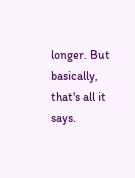longer. But basically, that's all it says.